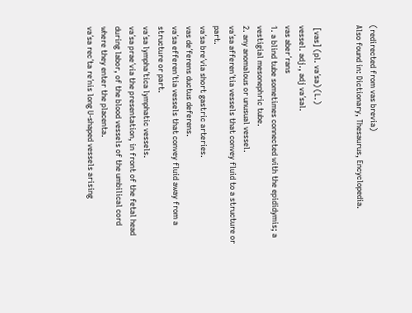(redirected from vas brevia)
Also found in: Dictionary, Thesaurus, Encyclopedia.


 [vas] (pl. va´sa) (L.)
vessel. adj., adj va´sal.
vas aber´rans
1. a blind tube sometimes connected with the epididymis; a vestigial mesonephric tube.
2. any anomalous or unusual vessel.
va´sa afferen´tia vessels that convey fluid to a structure or part.
va´sa bre´via short gastric arteries.
vas de´ferens ductus deferens.
va´sa efferen´tia vessels that convey fluid away from a structure or part.
va´sa lympha´tica lymphatic vessels.
va´sa prae´via the presentation, in front of the fetal head during labor, of the blood vessels of the umbilical cord where they enter the placenta.
va´sa rec´ta re´nis long U-shaped vessels arising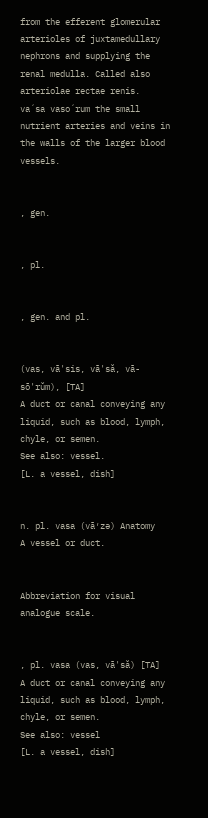from the efferent glomerular arterioles of juxtamedullary nephrons and supplying the renal medulla. Called also arteriolae rectae renis.
va´sa vaso´rum the small nutrient arteries and veins in the walls of the larger blood vessels.


, gen.


, pl.


, gen. and pl.


(vas, vā'sis, vā'să, vā-sō'rŭm), [TA]
A duct or canal conveying any liquid, such as blood, lymph, chyle, or semen.
See also: vessel.
[L. a vessel, dish]


n. pl. vasa (vā′zə) Anatomy
A vessel or duct.


Abbreviation for visual analogue scale.


, pl. vasa (vas, vā'să) [TA]
A duct or canal conveying any liquid, such as blood, lymph, chyle, or semen.
See also: vessel
[L. a vessel, dish]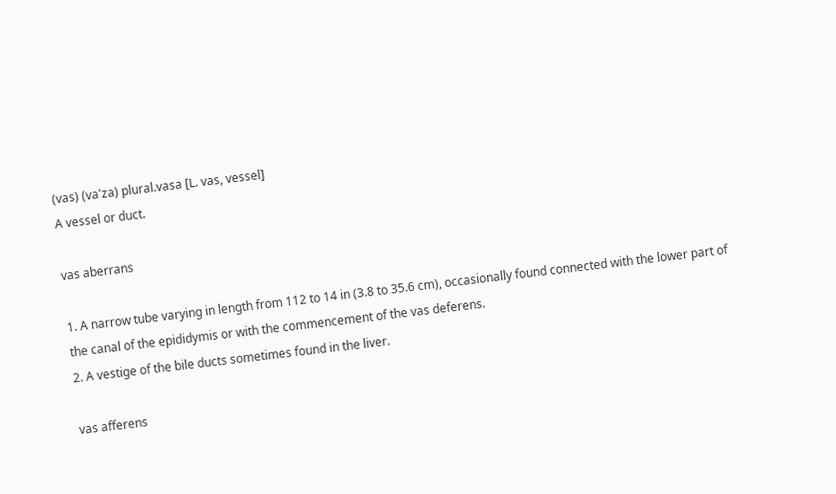(vas) (va'za) plural.vasa [L. vas, vessel]
A vessel or duct.

vas aberrans

1. A narrow tube varying in length from 112 to 14 in (3.8 to 35.6 cm), occasionally found connected with the lower part of the canal of the epididymis or with the commencement of the vas deferens.
2. A vestige of the bile ducts sometimes found in the liver.

vas afferens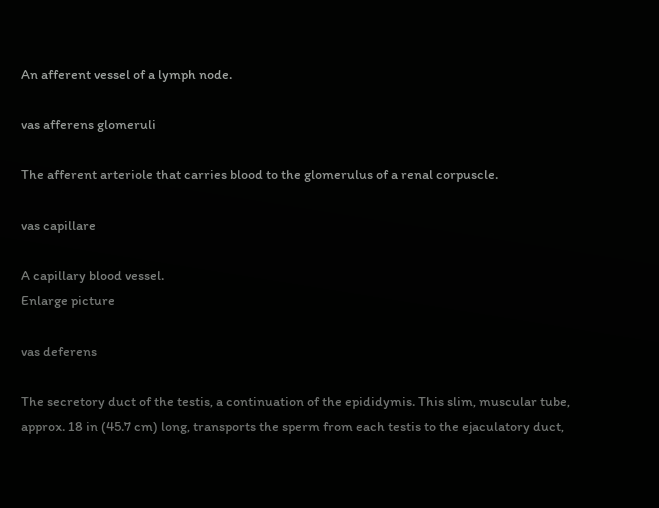An afferent vessel of a lymph node.

vas afferens glomeruli

The afferent arteriole that carries blood to the glomerulus of a renal corpuscle.

vas capillare

A capillary blood vessel.
Enlarge picture

vas deferens

The secretory duct of the testis, a continuation of the epididymis. This slim, muscular tube, approx. 18 in (45.7 cm) long, transports the sperm from each testis to the ejaculatory duct,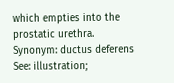which empties into the prostatic urethra.
Synonym: ductus deferens See: illustration;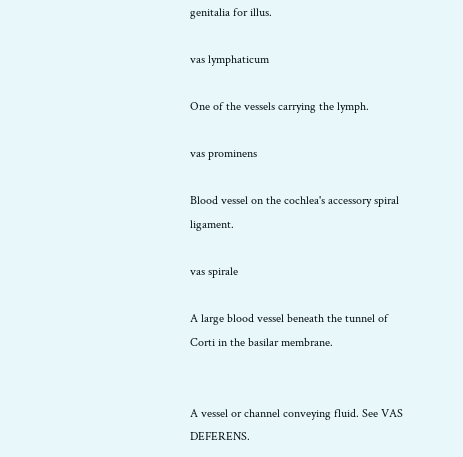genitalia for illus.

vas lymphaticum

One of the vessels carrying the lymph.

vas prominens

Blood vessel on the cochlea's accessory spiral ligament.

vas spirale

A large blood vessel beneath the tunnel of Corti in the basilar membrane.


A vessel or channel conveying fluid. See VAS DEFERENS.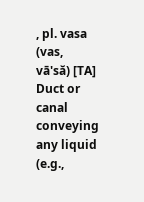, pl. vasa (vas, vā'să) [TA]
Duct or canal conveying any liquid (e.g.,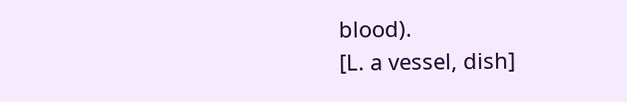blood).
[L. a vessel, dish]